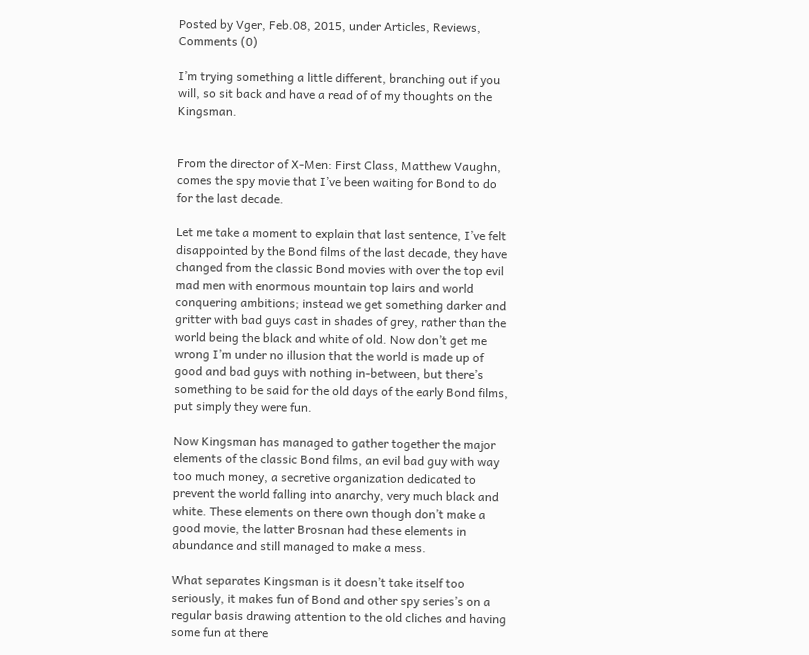Posted by Vger, Feb.08, 2015, under Articles, Reviews, Comments (0)

I’m trying something a little different, branching out if you will, so sit back and have a read of of my thoughts on the Kingsman.


From the director of X-Men: First Class, Matthew Vaughn, comes the spy movie that I’ve been waiting for Bond to do for the last decade.

Let me take a moment to explain that last sentence, I’ve felt disappointed by the Bond films of the last decade, they have changed from the classic Bond movies with over the top evil mad men with enormous mountain top lairs and world conquering ambitions; instead we get something darker and gritter with bad guys cast in shades of grey, rather than the world being the black and white of old. Now don’t get me wrong I’m under no illusion that the world is made up of good and bad guys with nothing in-between, but there’s something to be said for the old days of the early Bond films, put simply they were fun.

Now Kingsman has managed to gather together the major elements of the classic Bond films, an evil bad guy with way too much money, a secretive organization dedicated to prevent the world falling into anarchy, very much black and white. These elements on there own though don’t make a good movie, the latter Brosnan had these elements in abundance and still managed to make a mess.

What separates Kingsman is it doesn’t take itself too seriously, it makes fun of Bond and other spy series’s on a regular basis drawing attention to the old cliches and having some fun at there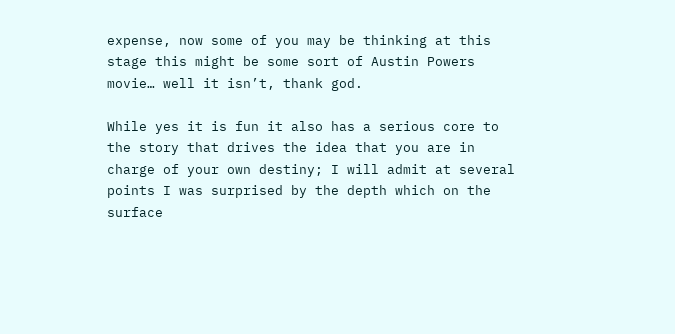expense, now some of you may be thinking at this stage this might be some sort of Austin Powers movie… well it isn’t, thank god.

While yes it is fun it also has a serious core to the story that drives the idea that you are in charge of your own destiny; I will admit at several points I was surprised by the depth which on the surface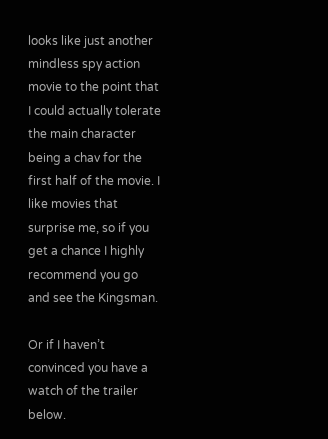looks like just another mindless spy action movie to the point that I could actually tolerate the main character being a chav for the first half of the movie. I like movies that surprise me, so if you get a chance I highly recommend you go and see the Kingsman.

Or if I haven’t convinced you have a watch of the trailer below.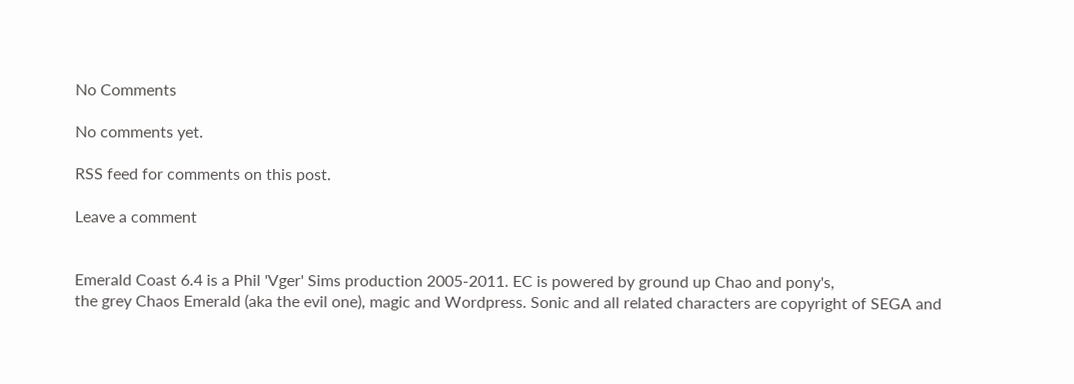No Comments

No comments yet.

RSS feed for comments on this post.

Leave a comment


Emerald Coast 6.4 is a Phil 'Vger' Sims production 2005-2011. EC is powered by ground up Chao and pony's,
the grey Chaos Emerald (aka the evil one), magic and Wordpress. Sonic and all related characters are copyright of SEGA and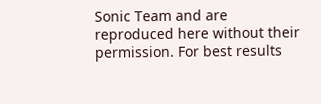Sonic Team and are
reproduced here without their permission. For best results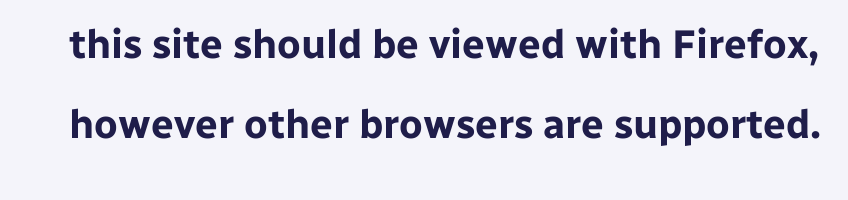this site should be viewed with Firefox, however other browsers are supported.